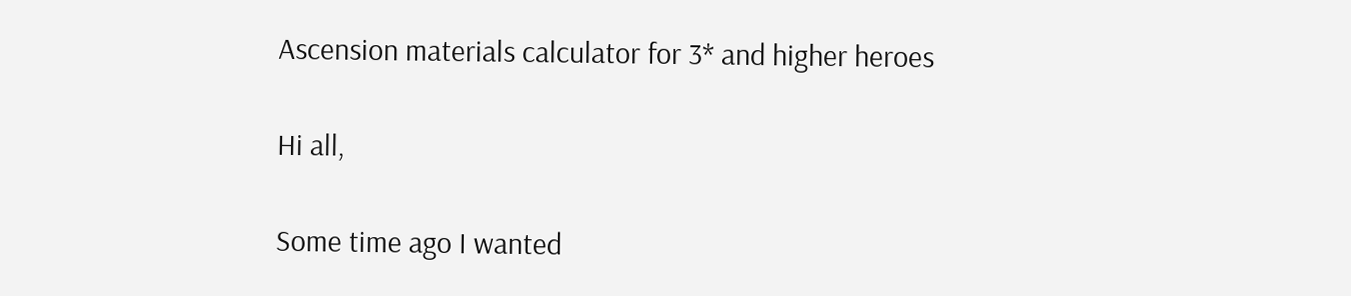Ascension materials calculator for 3* and higher heroes

Hi all,

Some time ago I wanted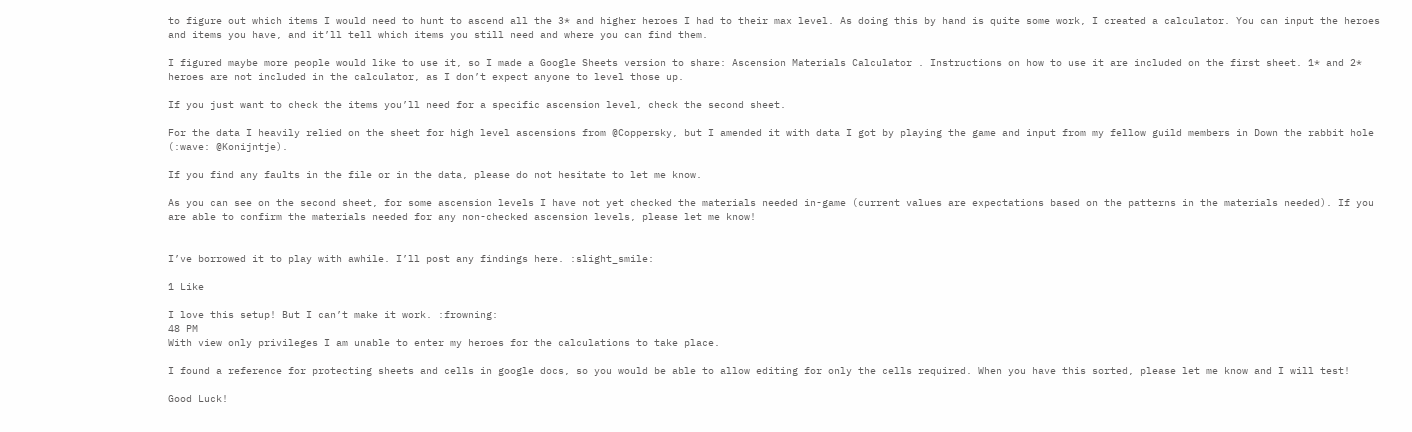to figure out which items I would need to hunt to ascend all the 3* and higher heroes I had to their max level. As doing this by hand is quite some work, I created a calculator. You can input the heroes and items you have, and it’ll tell which items you still need and where you can find them.

I figured maybe more people would like to use it, so I made a Google Sheets version to share: Ascension Materials Calculator . Instructions on how to use it are included on the first sheet. 1* and 2* heroes are not included in the calculator, as I don’t expect anyone to level those up.

If you just want to check the items you’ll need for a specific ascension level, check the second sheet.

For the data I heavily relied on the sheet for high level ascensions from @Coppersky, but I amended it with data I got by playing the game and input from my fellow guild members in Down the rabbit hole (:wave: @Konijntje).

If you find any faults in the file or in the data, please do not hesitate to let me know.

As you can see on the second sheet, for some ascension levels I have not yet checked the materials needed in-game (current values are expectations based on the patterns in the materials needed). If you are able to confirm the materials needed for any non-checked ascension levels, please let me know!


I’ve borrowed it to play with awhile. I’ll post any findings here. :slight_smile:

1 Like

I love this setup! But I can’t make it work. :frowning:
48 PM
With view only privileges I am unable to enter my heroes for the calculations to take place.

I found a reference for protecting sheets and cells in google docs, so you would be able to allow editing for only the cells required. When you have this sorted, please let me know and I will test!

Good Luck!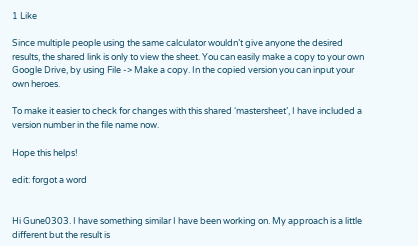1 Like

Since multiple people using the same calculator wouldn’t give anyone the desired results, the shared link is only to view the sheet. You can easily make a copy to your own Google Drive, by using File -> Make a copy. In the copied version you can input your own heroes.

To make it easier to check for changes with this shared ‘mastersheet’, I have included a version number in the file name now.

Hope this helps!

edit: forgot a word


Hi Gune0303. I have something similar I have been working on. My approach is a little different but the result is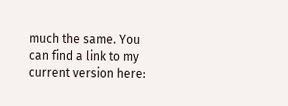much the same. You can find a link to my current version here: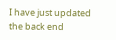I have just updated the back end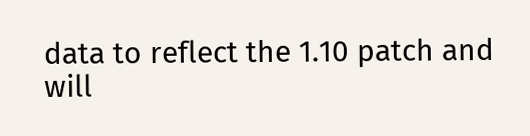data to reflect the 1.10 patch and will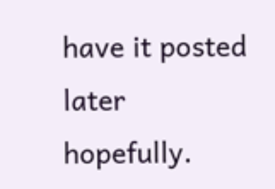have it posted later hopefully.